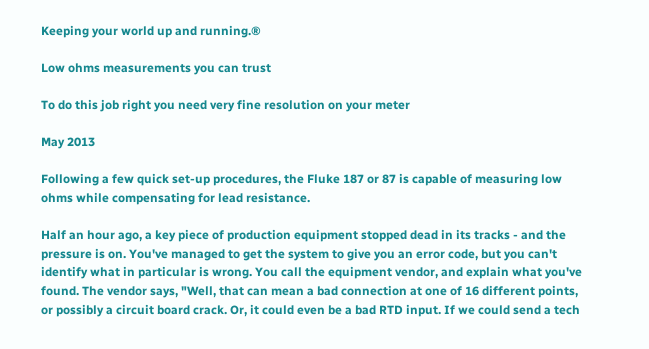Keeping your world up and running.®

Low ohms measurements you can trust

To do this job right you need very fine resolution on your meter

May 2013

Following a few quick set-up procedures, the Fluke 187 or 87 is capable of measuring low ohms while compensating for lead resistance.

Half an hour ago, a key piece of production equipment stopped dead in its tracks - and the pressure is on. You've managed to get the system to give you an error code, but you can't identify what in particular is wrong. You call the equipment vendor, and explain what you've found. The vendor says, "Well, that can mean a bad connection at one of 16 different points, or possibly a circuit board crack. Or, it could even be a bad RTD input. If we could send a tech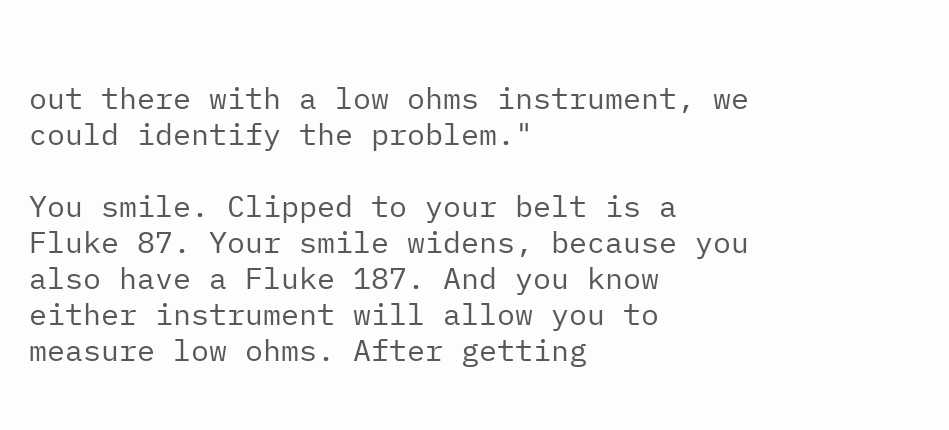out there with a low ohms instrument, we could identify the problem."

You smile. Clipped to your belt is a Fluke 87. Your smile widens, because you also have a Fluke 187. And you know either instrument will allow you to measure low ohms. After getting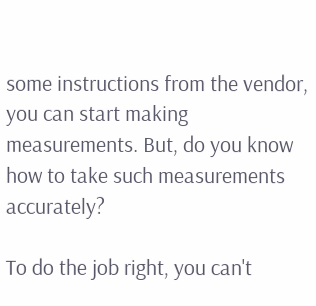some instructions from the vendor, you can start making measurements. But, do you know how to take such measurements accurately?

To do the job right, you can't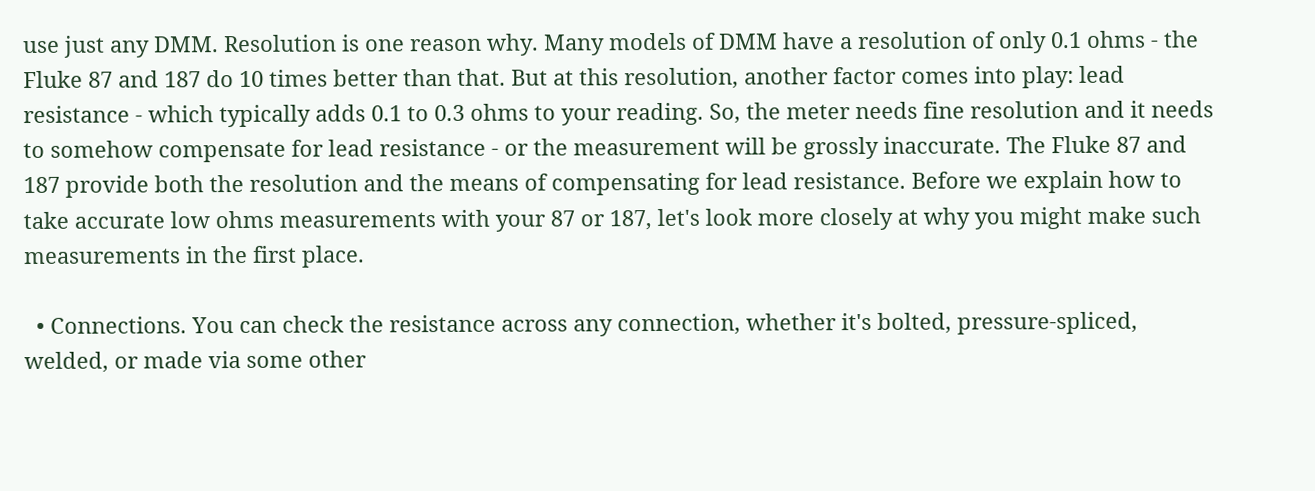use just any DMM. Resolution is one reason why. Many models of DMM have a resolution of only 0.1 ohms - the Fluke 87 and 187 do 10 times better than that. But at this resolution, another factor comes into play: lead resistance - which typically adds 0.1 to 0.3 ohms to your reading. So, the meter needs fine resolution and it needs to somehow compensate for lead resistance - or the measurement will be grossly inaccurate. The Fluke 87 and 187 provide both the resolution and the means of compensating for lead resistance. Before we explain how to take accurate low ohms measurements with your 87 or 187, let's look more closely at why you might make such measurements in the first place.

  • Connections. You can check the resistance across any connection, whether it's bolted, pressure-spliced, welded, or made via some other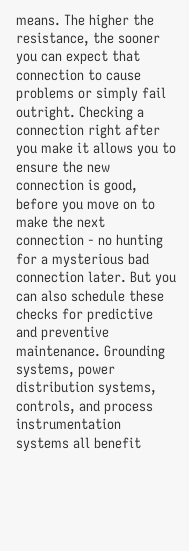means. The higher the resistance, the sooner you can expect that connection to cause problems or simply fail outright. Checking a connection right after you make it allows you to ensure the new connection is good, before you move on to make the next connection - no hunting for a mysterious bad connection later. But you can also schedule these checks for predictive and preventive maintenance. Grounding systems, power distribution systems, controls, and process instrumentation systems all benefit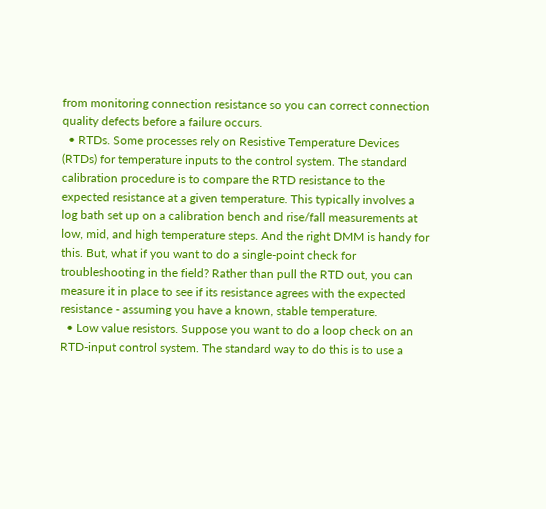from monitoring connection resistance so you can correct connection quality defects before a failure occurs.
  • RTDs. Some processes rely on Resistive Temperature Devices (RTDs) for temperature inputs to the control system. The standard calibration procedure is to compare the RTD resistance to the expected resistance at a given temperature. This typically involves a log bath set up on a calibration bench and rise/fall measurements at low, mid, and high temperature steps. And the right DMM is handy for this. But, what if you want to do a single-point check for troubleshooting in the field? Rather than pull the RTD out, you can measure it in place to see if its resistance agrees with the expected resistance - assuming you have a known, stable temperature.
  • Low value resistors. Suppose you want to do a loop check on an RTD-input control system. The standard way to do this is to use a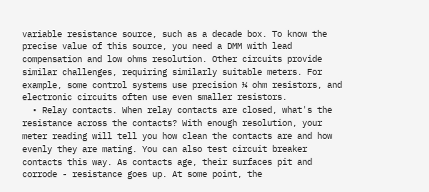variable resistance source, such as a decade box. To know the precise value of this source, you need a DMM with lead compensation and low ohms resolution. Other circuits provide similar challenges, requiring similarly suitable meters. For example, some control systems use precision ¼ ohm resistors, and electronic circuits often use even smaller resistors.
  • Relay contacts. When relay contacts are closed, what's the resistance across the contacts? With enough resolution, your meter reading will tell you how clean the contacts are and how evenly they are mating. You can also test circuit breaker contacts this way. As contacts age, their surfaces pit and corrode - resistance goes up. At some point, the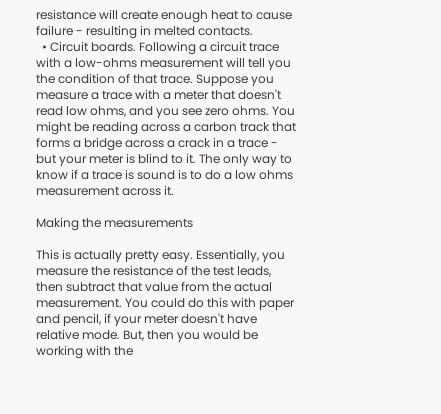resistance will create enough heat to cause failure - resulting in melted contacts.
  • Circuit boards. Following a circuit trace with a low-ohms measurement will tell you the condition of that trace. Suppose you measure a trace with a meter that doesn't read low ohms, and you see zero ohms. You might be reading across a carbon track that forms a bridge across a crack in a trace - but your meter is blind to it. The only way to know if a trace is sound is to do a low ohms measurement across it.

Making the measurements

This is actually pretty easy. Essentially, you measure the resistance of the test leads, then subtract that value from the actual measurement. You could do this with paper and pencil, if your meter doesn't have relative mode. But, then you would be working with the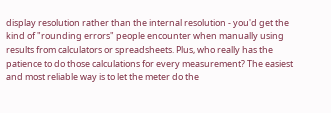display resolution rather than the internal resolution - you'd get the kind of "rounding errors" people encounter when manually using results from calculators or spreadsheets. Plus, who really has the patience to do those calculations for every measurement? The easiest and most reliable way is to let the meter do the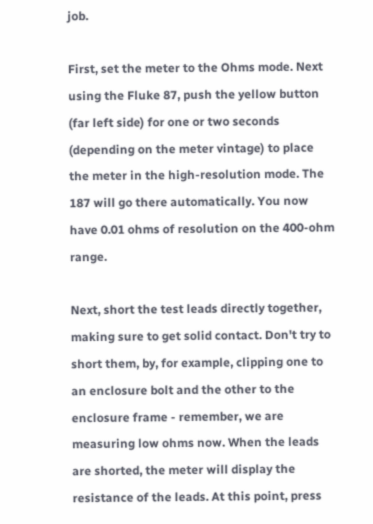job.

First, set the meter to the Ohms mode. Next using the Fluke 87, push the yellow button (far left side) for one or two seconds (depending on the meter vintage) to place the meter in the high-resolution mode. The 187 will go there automatically. You now have 0.01 ohms of resolution on the 400-ohm range.

Next, short the test leads directly together, making sure to get solid contact. Don't try to short them, by, for example, clipping one to an enclosure bolt and the other to the enclosure frame - remember, we are measuring low ohms now. When the leads are shorted, the meter will display the resistance of the leads. At this point, press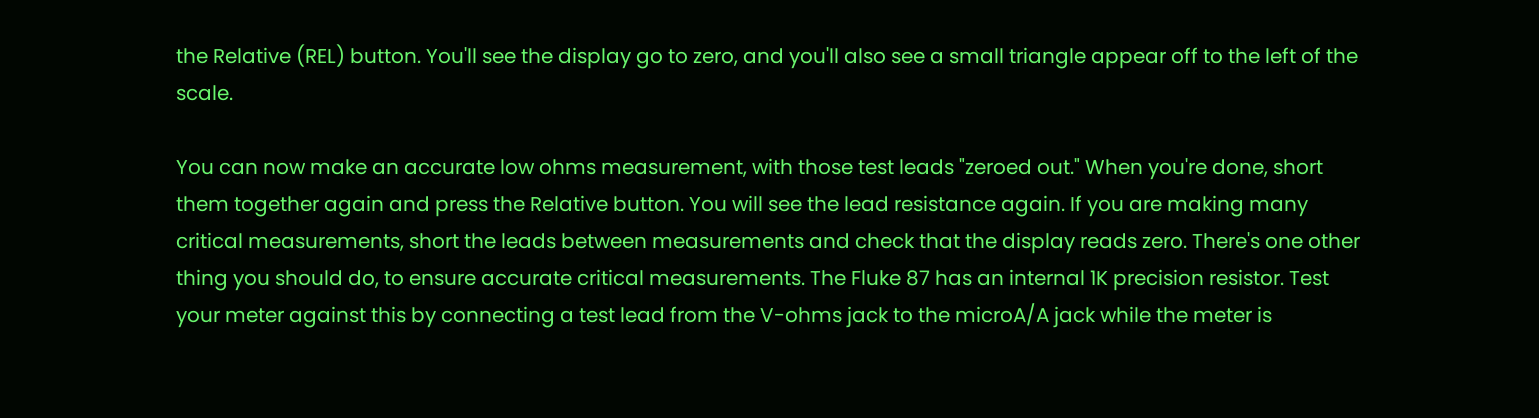the Relative (REL) button. You'll see the display go to zero, and you'll also see a small triangle appear off to the left of the scale.

You can now make an accurate low ohms measurement, with those test leads "zeroed out." When you're done, short them together again and press the Relative button. You will see the lead resistance again. If you are making many critical measurements, short the leads between measurements and check that the display reads zero. There's one other thing you should do, to ensure accurate critical measurements. The Fluke 87 has an internal 1K precision resistor. Test your meter against this by connecting a test lead from the V-ohms jack to the microA/A jack while the meter is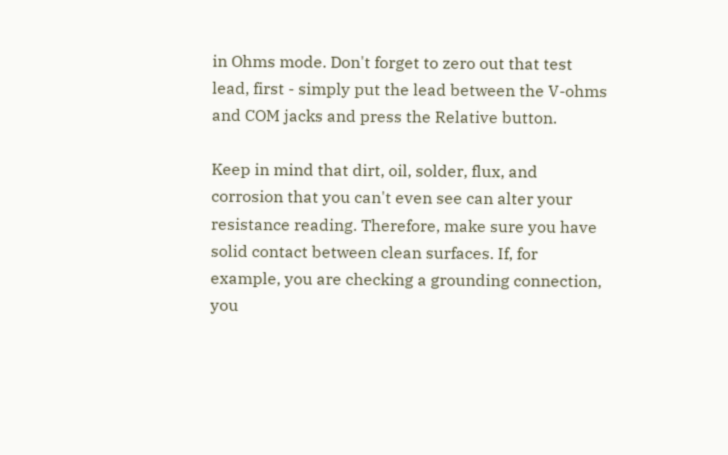in Ohms mode. Don't forget to zero out that test lead, first - simply put the lead between the V-ohms and COM jacks and press the Relative button.

Keep in mind that dirt, oil, solder, flux, and corrosion that you can't even see can alter your resistance reading. Therefore, make sure you have solid contact between clean surfaces. If, for example, you are checking a grounding connection, you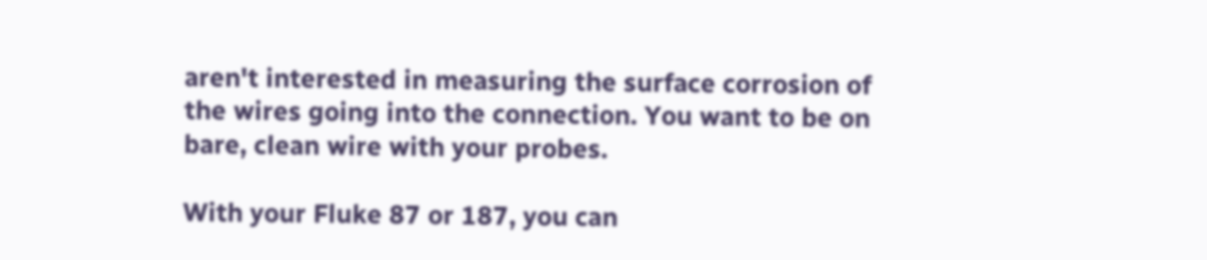aren't interested in measuring the surface corrosion of the wires going into the connection. You want to be on bare, clean wire with your probes.

With your Fluke 87 or 187, you can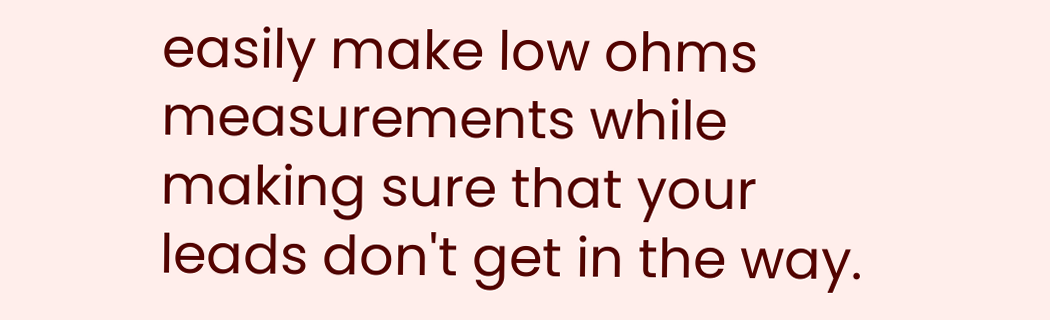easily make low ohms measurements while making sure that your leads don't get in the way.